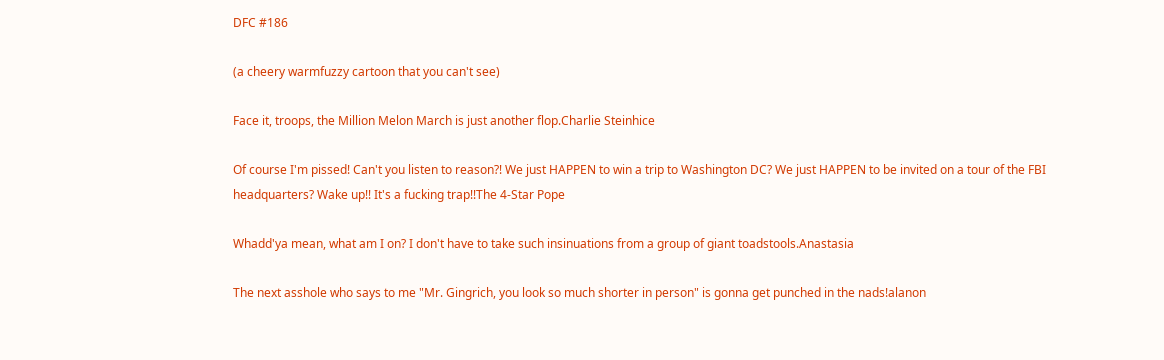DFC #186

(a cheery warmfuzzy cartoon that you can't see)

Face it, troops, the Million Melon March is just another flop.Charlie Steinhice

Of course I'm pissed! Can't you listen to reason?! We just HAPPEN to win a trip to Washington DC? We just HAPPEN to be invited on a tour of the FBI headquarters? Wake up!! It's a fucking trap!!The 4-Star Pope

Whadd'ya mean, what am I on? I don't have to take such insinuations from a group of giant toadstools.Anastasia

The next asshole who says to me "Mr. Gingrich, you look so much shorter in person" is gonna get punched in the nads!alanon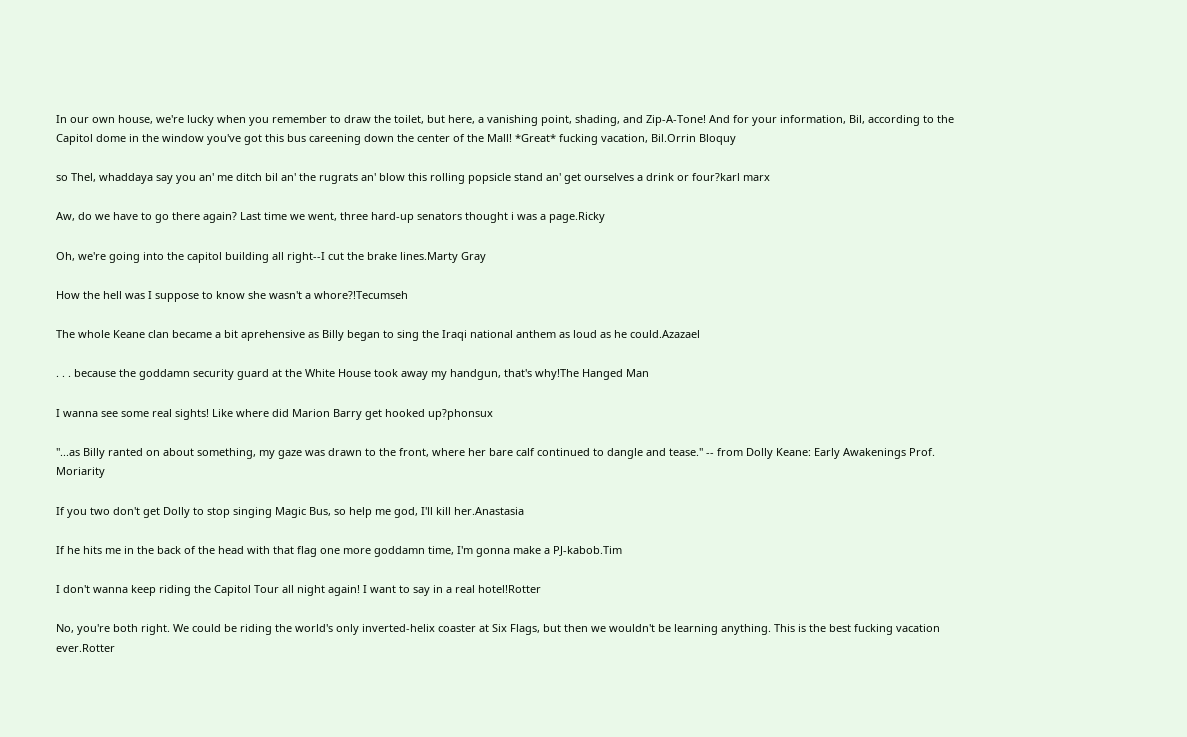In our own house, we're lucky when you remember to draw the toilet, but here, a vanishing point, shading, and Zip-A-Tone! And for your information, Bil, according to the Capitol dome in the window you've got this bus careening down the center of the Mall! *Great* fucking vacation, Bil.Orrin Bloquy

so Thel, whaddaya say you an' me ditch bil an' the rugrats an' blow this rolling popsicle stand an' get ourselves a drink or four?karl marx

Aw, do we have to go there again? Last time we went, three hard-up senators thought i was a page.Ricky

Oh, we're going into the capitol building all right--I cut the brake lines.Marty Gray

How the hell was I suppose to know she wasn't a whore?!Tecumseh

The whole Keane clan became a bit aprehensive as Billy began to sing the Iraqi national anthem as loud as he could.Azazael

. . . because the goddamn security guard at the White House took away my handgun, that's why!The Hanged Man

I wanna see some real sights! Like where did Marion Barry get hooked up?phonsux

"...as Billy ranted on about something, my gaze was drawn to the front, where her bare calf continued to dangle and tease." -- from Dolly Keane: Early Awakenings Prof. Moriarity

If you two don't get Dolly to stop singing Magic Bus, so help me god, I'll kill her.Anastasia

If he hits me in the back of the head with that flag one more goddamn time, I'm gonna make a PJ-kabob.Tim

I don't wanna keep riding the Capitol Tour all night again! I want to say in a real hotel!Rotter

No, you're both right. We could be riding the world's only inverted-helix coaster at Six Flags, but then we wouldn't be learning anything. This is the best fucking vacation ever.Rotter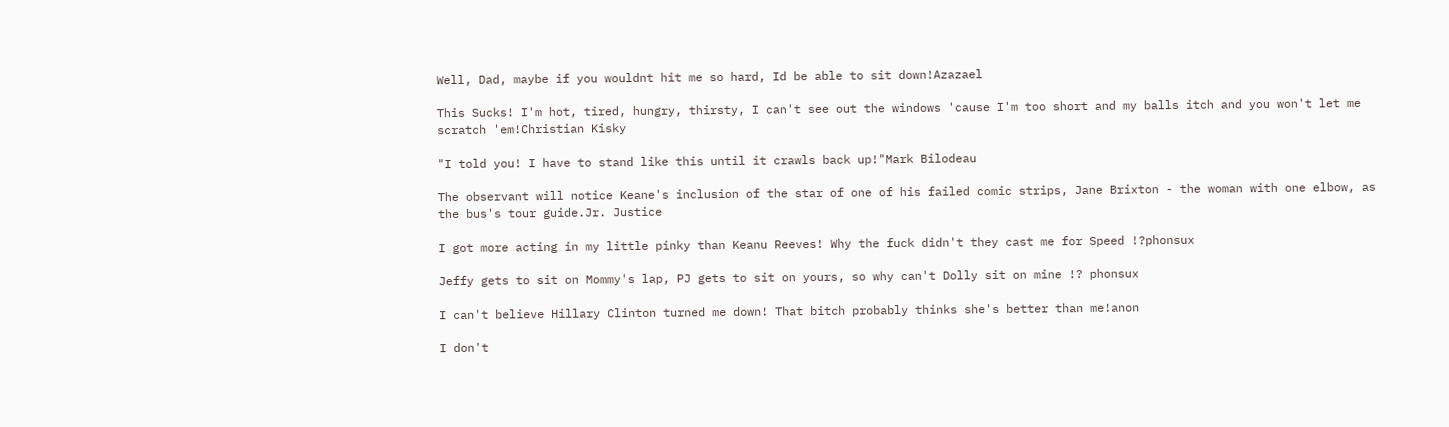Well, Dad, maybe if you wouldnt hit me so hard, Id be able to sit down!Azazael

This Sucks! I'm hot, tired, hungry, thirsty, I can't see out the windows 'cause I'm too short and my balls itch and you won't let me scratch 'em!Christian Kisky

"I told you! I have to stand like this until it crawls back up!"Mark Bilodeau

The observant will notice Keane's inclusion of the star of one of his failed comic strips, Jane Brixton - the woman with one elbow, as the bus's tour guide.Jr. Justice

I got more acting in my little pinky than Keanu Reeves! Why the fuck didn't they cast me for Speed !?phonsux

Jeffy gets to sit on Mommy's lap, PJ gets to sit on yours, so why can't Dolly sit on mine !? phonsux

I can't believe Hillary Clinton turned me down! That bitch probably thinks she's better than me!anon

I don't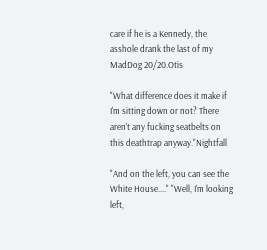care if he is a Kennedy, the asshole drank the last of my MadDog 20/20.Otis

"What difference does it make if I'm sitting down or not? There aren't any fucking seatbelts on this deathtrap anyway."Nightfall

"And on the left, you can see the White House...." "Well, I'm looking left,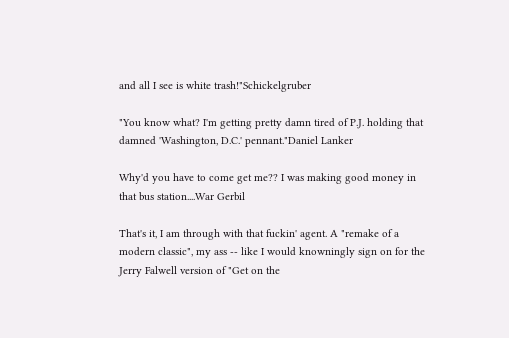and all I see is white trash!"Schickelgruber

"You know what? I'm getting pretty damn tired of P.J. holding that damned 'Washington, D.C.' pennant."Daniel Lanker

Why'd you have to come get me?? I was making good money in that bus station....War Gerbil

That's it, I am through with that fuckin' agent. A "remake of a modern classic", my ass -- like I would knowningly sign on for the Jerry Falwell version of "Get on the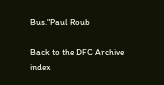Bus."Paul Roub

Back to the DFC Archive index